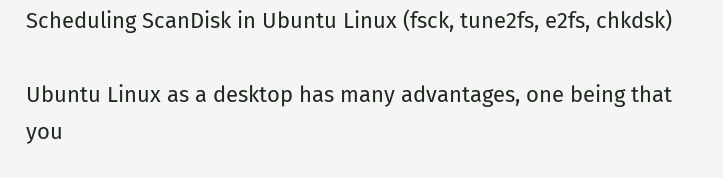Scheduling ScanDisk in Ubuntu Linux (fsck, tune2fs, e2fs, chkdsk)

Ubuntu Linux as a desktop has many advantages, one being that you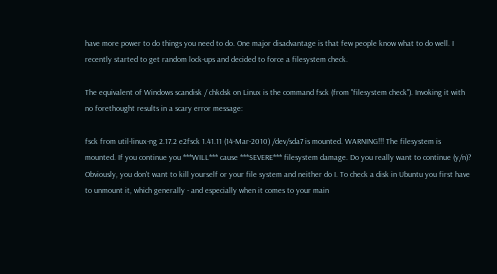have more power to do things you need to do. One major disadvantage is that few people know what to do well. I recently started to get random lock-ups and decided to force a filesystem check.

The equivalent of Windows scandisk / chkdsk on Linux is the command fsck (from "filesystem check"). Invoking it with no forethought results in a scary error message:

fsck from util-linux-ng 2.17.2 e2fsck 1.41.11 (14-Mar-2010) /dev/sda7 is mounted. WARNING!!! The filesystem is mounted. If you continue you ***WILL*** cause ***SEVERE*** filesystem damage. Do you really want to continue (y/n)?
Obviously, you don't want to kill yourself or your file system and neither do I. To check a disk in Ubuntu you first have to unmount it, which generally - and especially when it comes to your main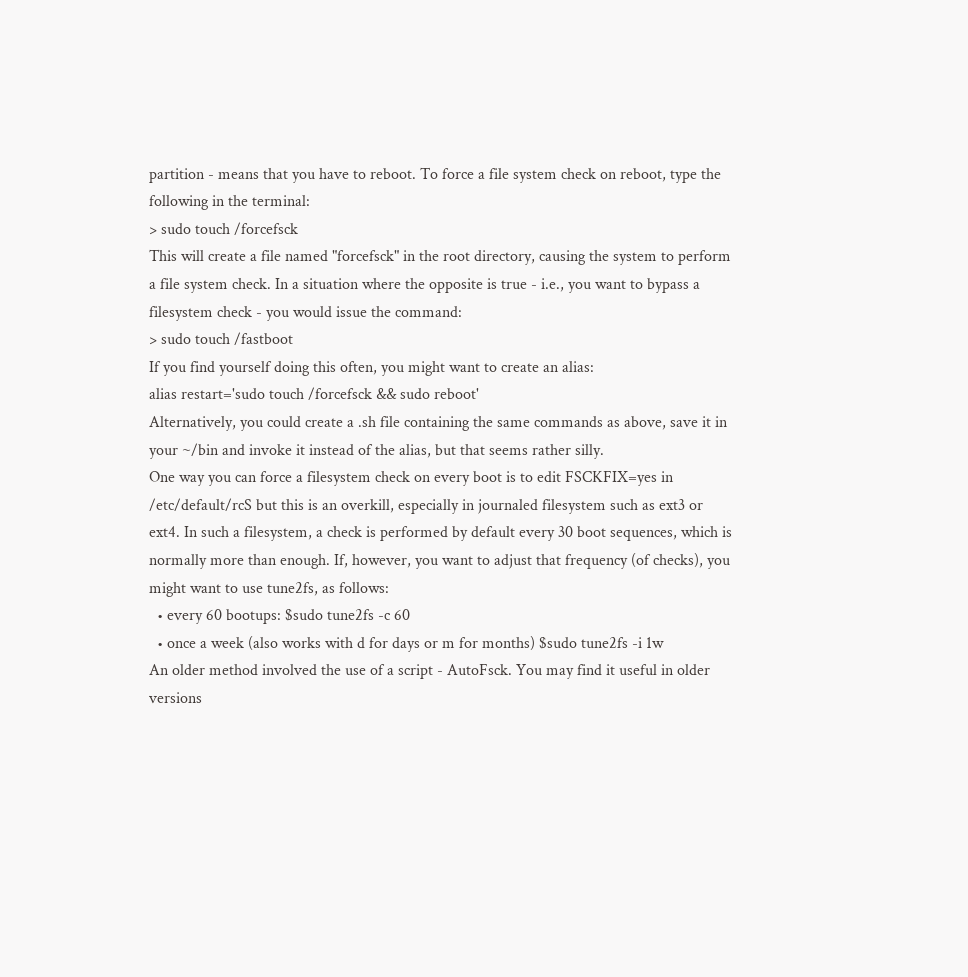partition - means that you have to reboot. To force a file system check on reboot, type the following in the terminal:
> sudo touch /forcefsck
This will create a file named "forcefsck" in the root directory, causing the system to perform a file system check. In a situation where the opposite is true - i.e., you want to bypass a filesystem check - you would issue the command:
> sudo touch /fastboot
If you find yourself doing this often, you might want to create an alias:
alias restart='sudo touch /forcefsck && sudo reboot'
Alternatively, you could create a .sh file containing the same commands as above, save it in your ~/bin and invoke it instead of the alias, but that seems rather silly.
One way you can force a filesystem check on every boot is to edit FSCKFIX=yes in /etc/default/rcS but this is an overkill, especially in journaled filesystem such as ext3 or ext4. In such a filesystem, a check is performed by default every 30 boot sequences, which is normally more than enough. If, however, you want to adjust that frequency (of checks), you might want to use tune2fs, as follows:
  • every 60 bootups: $sudo tune2fs -c 60
  • once a week (also works with d for days or m for months) $sudo tune2fs -i 1w
An older method involved the use of a script - AutoFsck. You may find it useful in older versions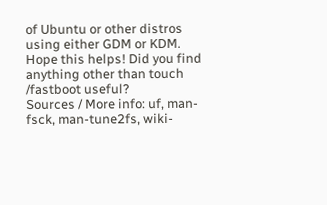of Ubuntu or other distros using either GDM or KDM.
Hope this helps! Did you find anything other than touch /fastboot useful?
Sources / More info: uf, man-fsck, man-tune2fs, wiki-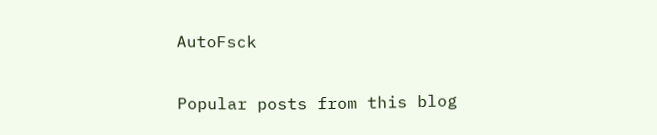AutoFsck


Popular posts from this blog